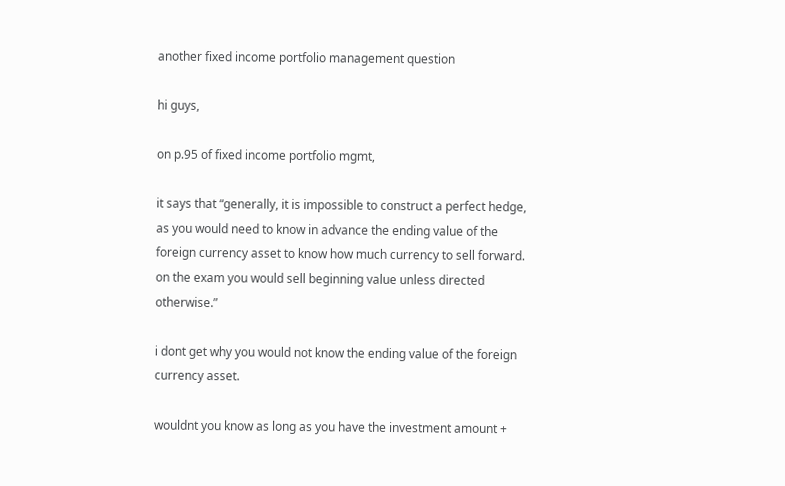another fixed income portfolio management question

hi guys,

on p.95 of fixed income portfolio mgmt,

it says that “generally, it is impossible to construct a perfect hedge, as you would need to know in advance the ending value of the foreign currency asset to know how much currency to sell forward. on the exam you would sell beginning value unless directed otherwise.”

i dont get why you would not know the ending value of the foreign currency asset.

wouldnt you know as long as you have the investment amount +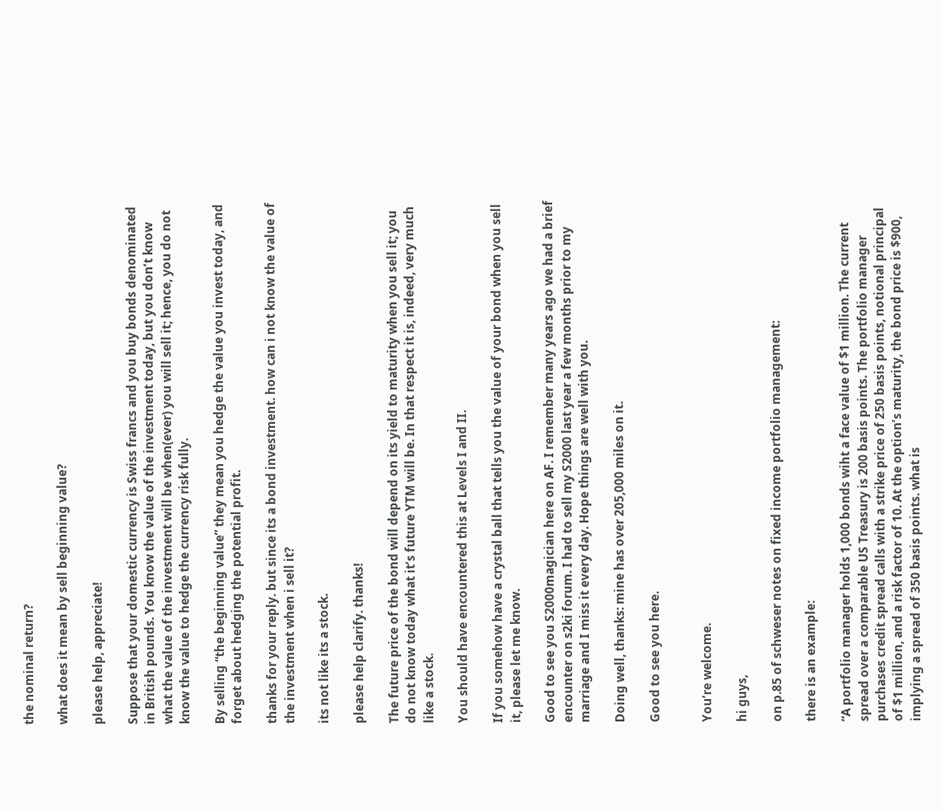the nominal return?

what does it mean by sell beginning value?

please help, appreciate!

Suppose that your domestic currency is Swiss francs and you buy bonds denominated in British pounds. You know the value of the investment today, but you don’t know what the value of the investment will be when(ever) you will sell it; hence, you do not know the value to hedge the currency risk fully.

By selling “the beginning value” they mean you hedge the value you invest today, and forget about hedging the potential profit.

thanks for your reply. but since its a bond investment. how can i not know the value of the investment when i sell it?

its not like its a stock.

please help clarify. thanks!

The future price of the bond will depend on its yield to maturity when you sell it; you do not know today what it’s future YTM will be. In that respect it is, indeed, very much like a stock.

You should have encountered this at Levels I and II.

If you somehow have a crystal ball that tells you the value of your bond when you sell it, please let me know.

Good to see you S2000magician here on AF. I remember many years ago we had a brief encounter on s2ki forum. I had to sell my S2000 last year a few months prior to my marriage and I miss it every day. Hope things are well with you.

Doing well, thanks: mine has over 205,000 miles on it.

Good to see you here.


You’re welcome.

hi guys,

on p.85 of schweser notes on fixed income portfolio management:

there is an example:

“A portfolio manager holds 1,000 bonds wiht a face value of $1 million. The current spread over a comparable US Treasury is 200 basis points. The portfolio manager purchases credit spread calls with a strike price of 250 basis points, notional principal of $1 million, and a risk factor of 10. At the option’s maturity, the bond price is $900, implying a spread of 350 basis points. what is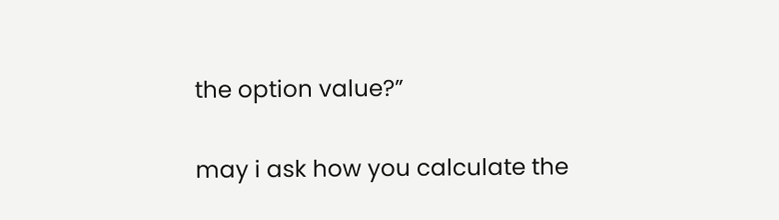the option value?”

may i ask how you calculate the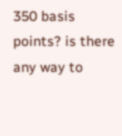350 basis points? is there any way to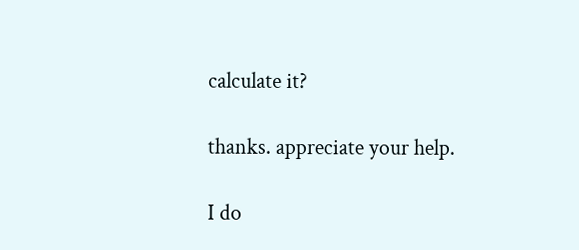calculate it?

thanks. appreciate your help.

I do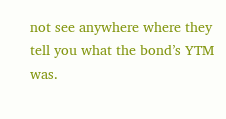not see anywhere where they tell you what the bond’s YTM was.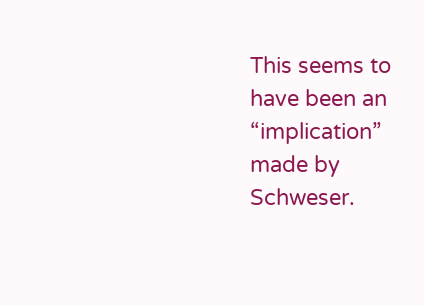This seems to have been an “implication” made by Schweser.